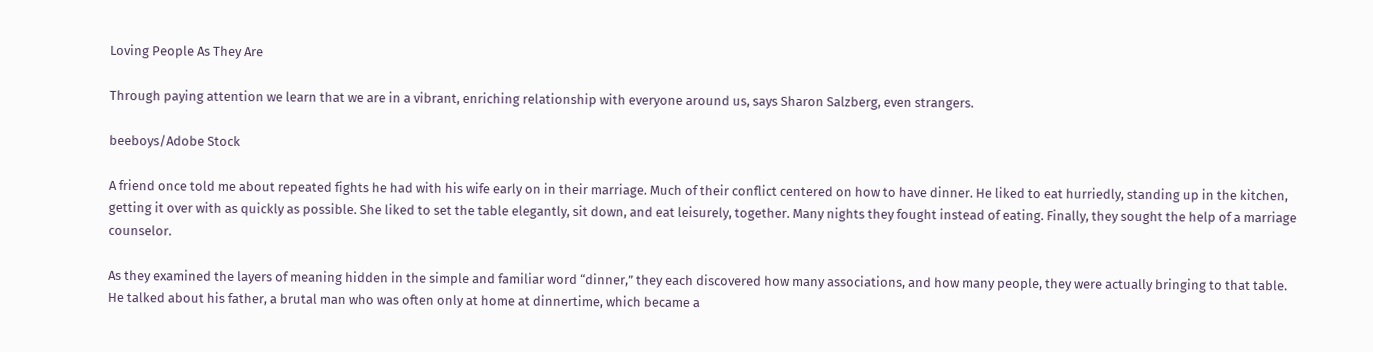Loving People As They Are

Through paying attention we learn that we are in a vibrant, enriching relationship with everyone around us, says Sharon Salzberg, even strangers.

beeboys/Adobe Stock

A friend once told me about repeated fights he had with his wife early on in their marriage. Much of their conflict centered on how to have dinner. He liked to eat hurriedly, standing up in the kitchen, getting it over with as quickly as possible. She liked to set the table elegantly, sit down, and eat leisurely, together. Many nights they fought instead of eating. Finally, they sought the help of a marriage counselor.

As they examined the layers of meaning hidden in the simple and familiar word “dinner,” they each discovered how many associations, and how many people, they were actually bringing to that table. He talked about his father, a brutal man who was often only at home at dinnertime, which became a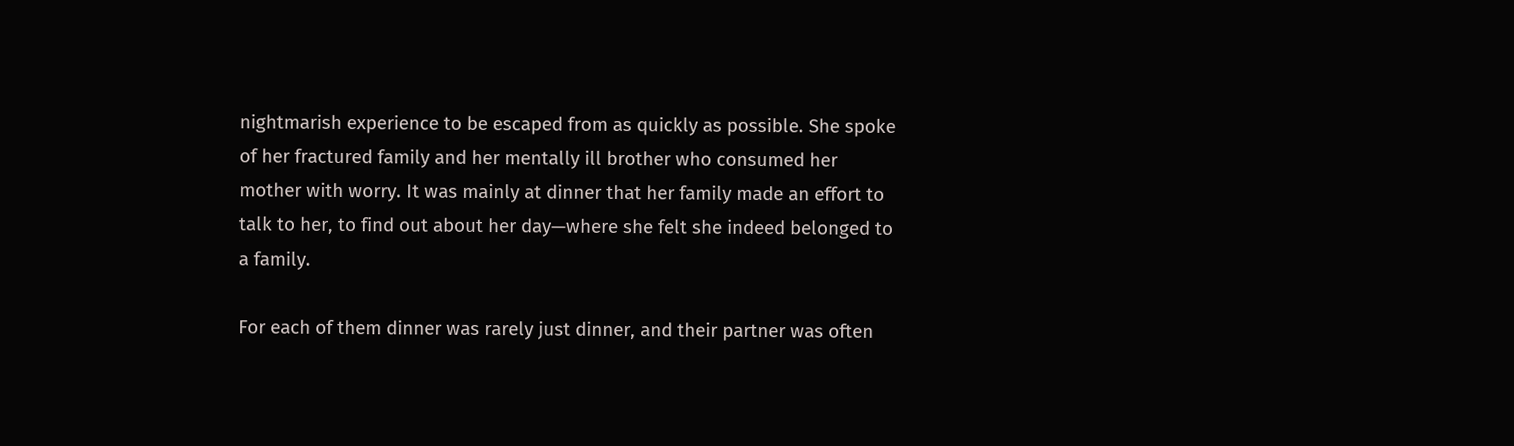nightmarish experience to be escaped from as quickly as possible. She spoke of her fractured family and her mentally ill brother who consumed her mother with worry. It was mainly at dinner that her family made an effort to talk to her, to find out about her day—where she felt she indeed belonged to a family.

For each of them dinner was rarely just dinner, and their partner was often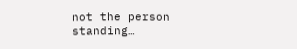not the person standing…